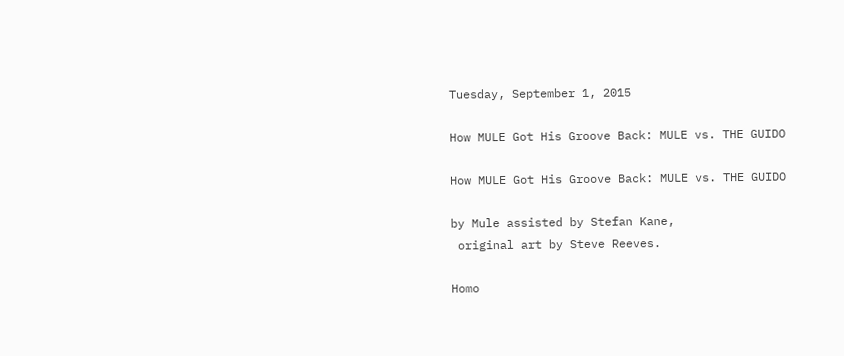Tuesday, September 1, 2015

How MULE Got His Groove Back: MULE vs. THE GUIDO

How MULE Got His Groove Back: MULE vs. THE GUIDO

by Mule assisted by Stefan Kane,
 original art by Steve Reeves.

Homo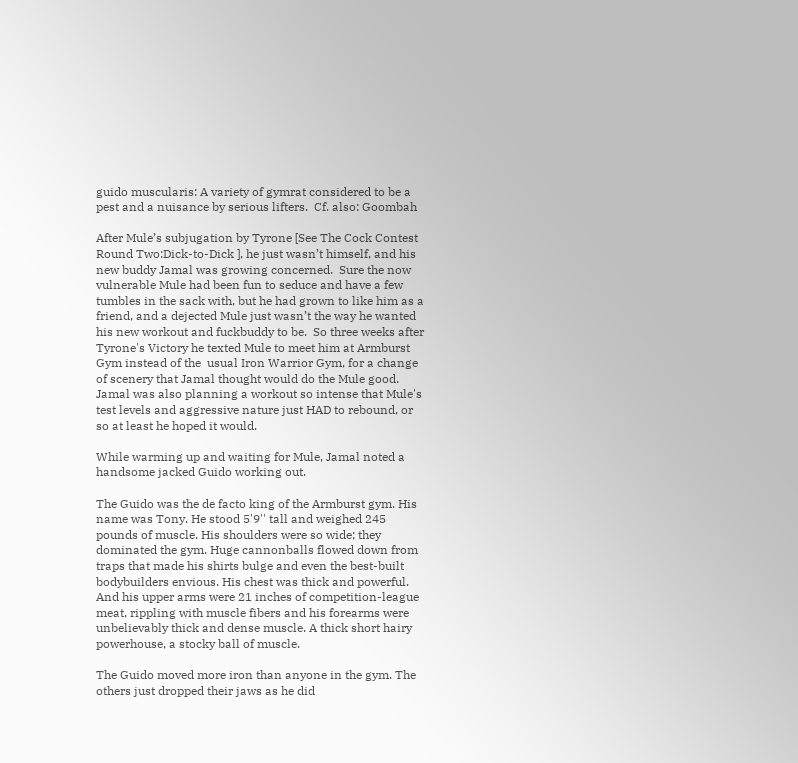guido muscularis: A variety of gymrat considered to be a pest and a nuisance by serious lifters.  Cf. also: Goombah

After Mule’s subjugation by Tyrone [See The Cock Contest Round Two:Dick-to-Dick ], he just wasn’t himself, and his new buddy Jamal was growing concerned.  Sure the now vulnerable Mule had been fun to seduce and have a few tumbles in the sack with, but he had grown to like him as a friend, and a dejected Mule just wasn’t the way he wanted his new workout and fuckbuddy to be.  So three weeks after Tyrone's Victory he texted Mule to meet him at Armburst Gym instead of the  usual Iron Warrior Gym, for a change of scenery that Jamal thought would do the Mule good.  Jamal was also planning a workout so intense that Mule's test levels and aggressive nature just HAD to rebound, or so at least he hoped it would.

While warming up and waiting for Mule, Jamal noted a handsome jacked Guido working out.

The Guido was the de facto king of the Armburst gym. His name was Tony. He stood 5'9'' tall and weighed 245 pounds of muscle. His shoulders were so wide; they dominated the gym. Huge cannonballs flowed down from traps that made his shirts bulge and even the best-built bodybuilders envious. His chest was thick and powerful. And his upper arms were 21 inches of competition-league meat, rippling with muscle fibers and his forearms were unbelievably thick and dense muscle. A thick short hairy powerhouse, a stocky ball of muscle.

The Guido moved more iron than anyone in the gym. The others just dropped their jaws as he did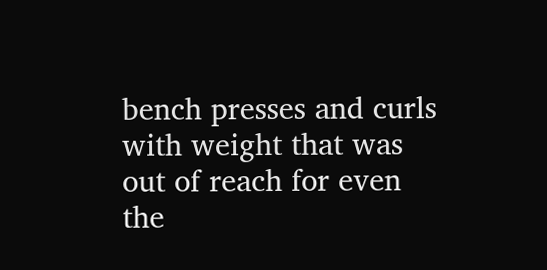bench presses and curls with weight that was out of reach for even the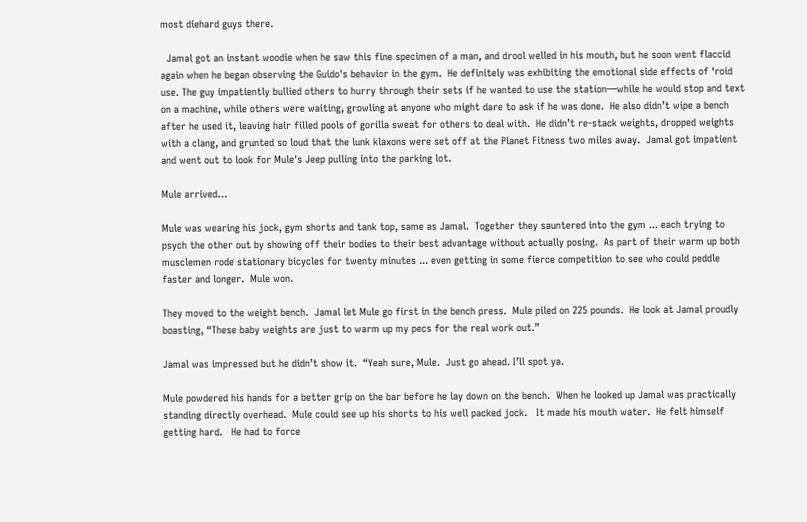most diehard guys there.

  Jamal got an instant woodie when he saw this fine specimen of a man, and drool welled in his mouth, but he soon went flaccid again when he began observing the Guido's behavior in the gym.  He definitely was exhibiting the emotional side effects of ‘roid use. The guy impatiently bullied others to hurry through their sets if he wanted to use the station—while he would stop and text on a machine, while others were waiting, growling at anyone who might dare to ask if he was done.  He also didn’t wipe a bench after he used it, leaving hair filled pools of gorilla sweat for others to deal with.  He didn’t re-stack weights, dropped weights with a clang, and grunted so loud that the lunk klaxons were set off at the Planet Fitness two miles away.  Jamal got impatient and went out to look for Mule's Jeep pulling into the parking lot.

Mule arrived…

Mule was wearing his jock, gym shorts and tank top, same as Jamal.  Together they sauntered into the gym ... each trying to psych the other out by showing off their bodies to their best advantage without actually posing.  As part of their warm up both musclemen rode stationary bicycles for twenty minutes ... even getting in some fierce competition to see who could peddle faster and longer.  Mule won.

They moved to the weight bench.  Jamal let Mule go first in the bench press.  Mule piled on 225 pounds.  He look at Jamal proudly boasting, “These baby weights are just to warm up my pecs for the real work out.”

Jamal was impressed but he didn’t show it.  “Yeah sure, Mule.  Just go ahead. I’ll spot ya.

Mule powdered his hands for a better grip on the bar before he lay down on the bench.  When he looked up Jamal was practically standing directly overhead.  Mule could see up his shorts to his well packed jock.   It made his mouth water.  He felt himself getting hard.   He had to force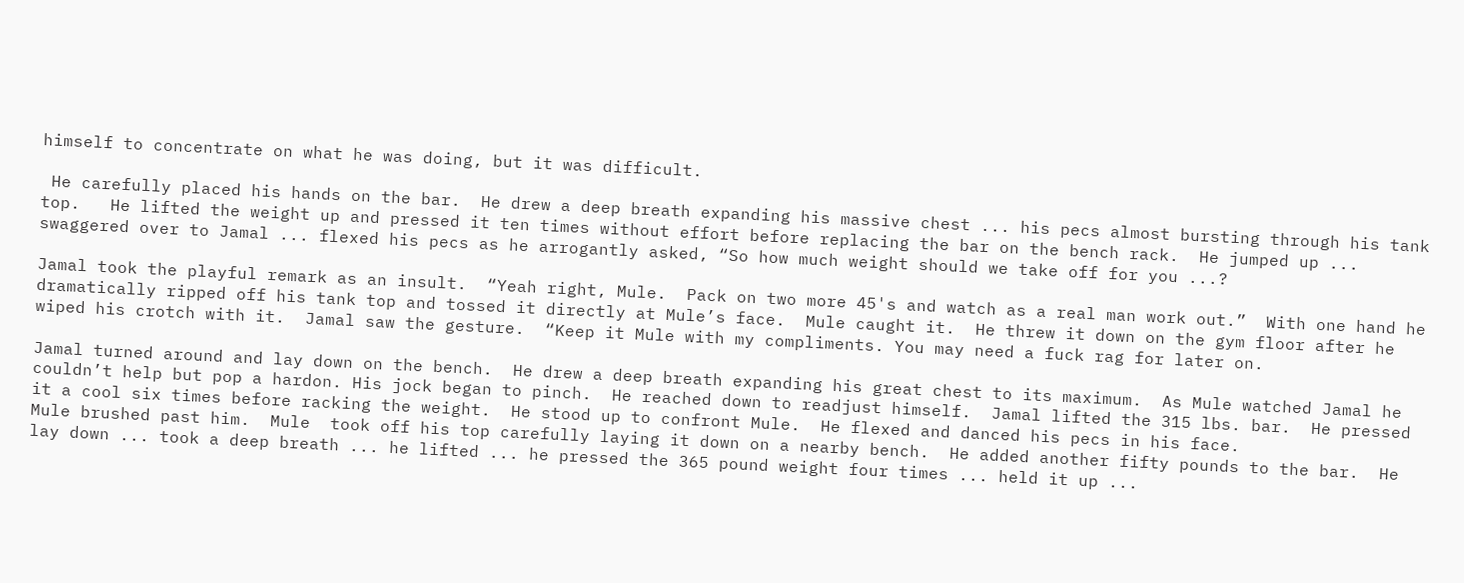himself to concentrate on what he was doing, but it was difficult.

 He carefully placed his hands on the bar.  He drew a deep breath expanding his massive chest ... his pecs almost bursting through his tank top.   He lifted the weight up and pressed it ten times without effort before replacing the bar on the bench rack.  He jumped up ... swaggered over to Jamal ... flexed his pecs as he arrogantly asked, “So how much weight should we take off for you ...?

Jamal took the playful remark as an insult.  “Yeah right, Mule.  Pack on two more 45's and watch as a real man work out.”  With one hand he dramatically ripped off his tank top and tossed it directly at Mule’s face.  Mule caught it.  He threw it down on the gym floor after he wiped his crotch with it.  Jamal saw the gesture.  “Keep it Mule with my compliments. You may need a fuck rag for later on.

Jamal turned around and lay down on the bench.  He drew a deep breath expanding his great chest to its maximum.  As Mule watched Jamal he couldn’t help but pop a hardon. His jock began to pinch.  He reached down to readjust himself.  Jamal lifted the 315 lbs. bar.  He pressed it a cool six times before racking the weight.  He stood up to confront Mule.  He flexed and danced his pecs in his face.
Mule brushed past him.  Mule  took off his top carefully laying it down on a nearby bench.  He added another fifty pounds to the bar.  He lay down ... took a deep breath ... he lifted ... he pressed the 365 pound weight four times ... held it up ...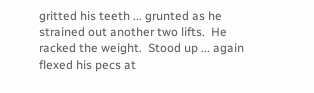gritted his teeth ... grunted as he strained out another two lifts.  He racked the weight.  Stood up ... again flexed his pecs at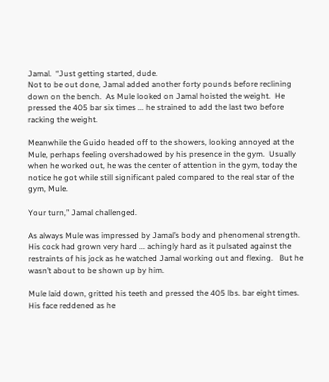Jamal.  “Just getting started, dude.
Not to be out done, Jamal added another forty pounds before reclining down on the bench.  As Mule looked on Jamal hoisted the weight.  He pressed the 405 bar six times ... he strained to add the last two before racking the weight.

Meanwhile the Guido headed off to the showers, looking annoyed at the Mule, perhaps feeling overshadowed by his presence in the gym.  Usually when he worked out, he was the center of attention in the gym, today the notice he got while still significant paled compared to the real star of the gym, Mule.

Your turn,” Jamal challenged.

As always Mule was impressed by Jamal’s body and phenomenal strength.  His cock had grown very hard ... achingly hard as it pulsated against the restraints of his jock as he watched Jamal working out and flexing.   But he wasn’t about to be shown up by him.

Mule laid down, gritted his teeth and pressed the 405 lbs. bar eight times.  His face reddened as he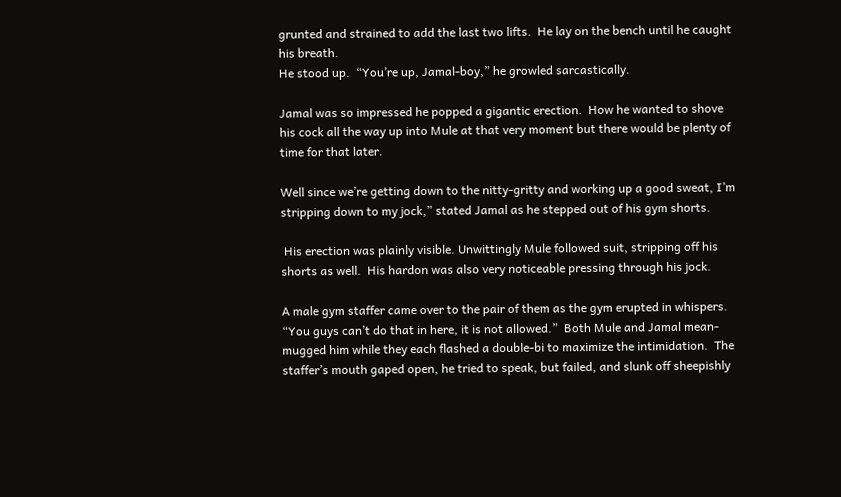grunted and strained to add the last two lifts.  He lay on the bench until he caught his breath.
He stood up.  “You’re up, Jamal-boy,” he growled sarcastically.

Jamal was so impressed he popped a gigantic erection.  How he wanted to shove his cock all the way up into Mule at that very moment but there would be plenty of time for that later.

Well since we’re getting down to the nitty-gritty and working up a good sweat, I’m stripping down to my jock,” stated Jamal as he stepped out of his gym shorts.

 His erection was plainly visible. Unwittingly Mule followed suit, stripping off his shorts as well.  His hardon was also very noticeable pressing through his jock.

A male gym staffer came over to the pair of them as the gym erupted in whispers.  “You guys can’t do that in here, it is not allowed.”  Both Mule and Jamal mean-mugged him while they each flashed a double-bi to maximize the intimidation.  The staffer’s mouth gaped open, he tried to speak, but failed, and slunk off sheepishly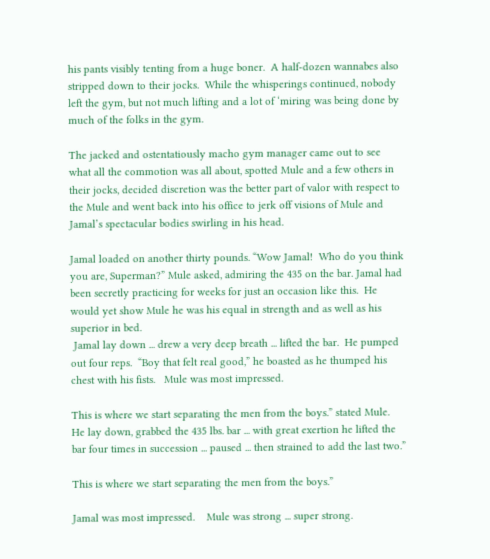his pants visibly tenting from a huge boner.  A half-dozen wannabes also stripped down to their jocks.  While the whisperings continued, nobody left the gym, but not much lifting and a lot of ‘miring was being done by much of the folks in the gym.

The jacked and ostentatiously macho gym manager came out to see what all the commotion was all about, spotted Mule and a few others in their jocks, decided discretion was the better part of valor with respect to the Mule and went back into his office to jerk off visions of Mule and Jamal’s spectacular bodies swirling in his head.

Jamal loaded on another thirty pounds. “Wow Jamal!  Who do you think you are, Superman?” Mule asked, admiring the 435 on the bar. Jamal had been secretly practicing for weeks for just an occasion like this.  He would yet show Mule he was his equal in strength and as well as his superior in bed.
 Jamal lay down ... drew a very deep breath ... lifted the bar.  He pumped out four reps.  “Boy that felt real good,” he boasted as he thumped his chest with his fists.   Mule was most impressed.

This is where we start separating the men from the boys.” stated Mule.  He lay down, grabbed the 435 lbs. bar ... with great exertion he lifted the bar four times in succession ... paused ... then strained to add the last two.”

This is where we start separating the men from the boys.”

Jamal was most impressed.    Mule was strong ... super strong.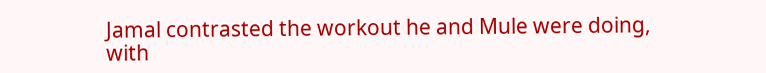Jamal contrasted the workout he and Mule were doing, with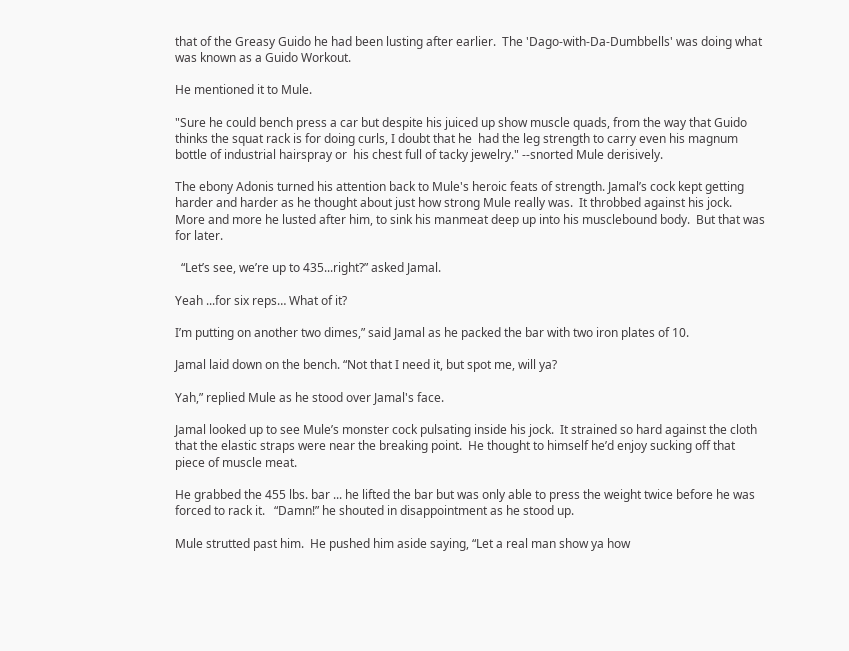that of the Greasy Guido he had been lusting after earlier.  The 'Dago-with-Da-Dumbbells' was doing what was known as a Guido Workout.

He mentioned it to Mule.

"Sure he could bench press a car but despite his juiced up show muscle quads, from the way that Guido thinks the squat rack is for doing curls, I doubt that he  had the leg strength to carry even his magnum bottle of industrial hairspray or  his chest full of tacky jewelry." --snorted Mule derisively.

The ebony Adonis turned his attention back to Mule's heroic feats of strength. Jamal’s cock kept getting harder and harder as he thought about just how strong Mule really was.  It throbbed against his jock.  More and more he lusted after him, to sink his manmeat deep up into his musclebound body.  But that was for later.

  “Let’s see, we’re up to 435...right?” asked Jamal.

Yeah ...for six reps… What of it?

I’m putting on another two dimes,” said Jamal as he packed the bar with two iron plates of 10.

Jamal laid down on the bench. “Not that I need it, but spot me, will ya?

Yah,” replied Mule as he stood over Jamal's face.

Jamal looked up to see Mule’s monster cock pulsating inside his jock.  It strained so hard against the cloth that the elastic straps were near the breaking point.  He thought to himself he’d enjoy sucking off that piece of muscle meat.

He grabbed the 455 lbs. bar ... he lifted the bar but was only able to press the weight twice before he was forced to rack it.   “Damn!” he shouted in disappointment as he stood up.

Mule strutted past him.  He pushed him aside saying, “Let a real man show ya how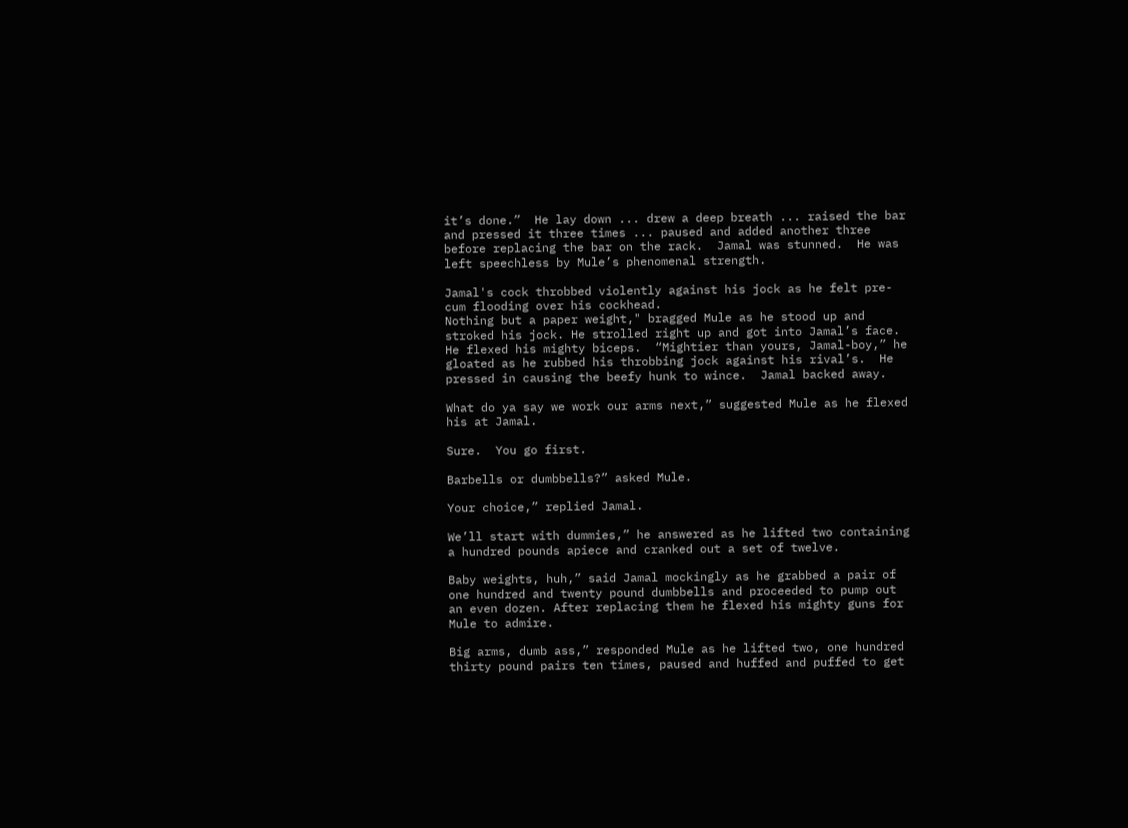it’s done.”  He lay down ... drew a deep breath ... raised the bar and pressed it three times ... paused and added another three before replacing the bar on the rack.  Jamal was stunned.  He was left speechless by Mule’s phenomenal strength.

Jamal's cock throbbed violently against his jock as he felt pre-cum flooding over his cockhead.
Nothing but a paper weight," bragged Mule as he stood up and stroked his jock. He strolled right up and got into Jamal’s face.  He flexed his mighty biceps.  “Mightier than yours, Jamal-boy,” he gloated as he rubbed his throbbing jock against his rival’s.  He pressed in causing the beefy hunk to wince.  Jamal backed away.

What do ya say we work our arms next,” suggested Mule as he flexed his at Jamal.

Sure.  You go first.

Barbells or dumbbells?” asked Mule.

Your choice,” replied Jamal.

We’ll start with dummies,” he answered as he lifted two containing a hundred pounds apiece and cranked out a set of twelve.

Baby weights, huh,” said Jamal mockingly as he grabbed a pair of one hundred and twenty pound dumbbells and proceeded to pump out an even dozen. After replacing them he flexed his mighty guns for Mule to admire.

Big arms, dumb ass,” responded Mule as he lifted two, one hundred thirty pound pairs ten times, paused and huffed and puffed to get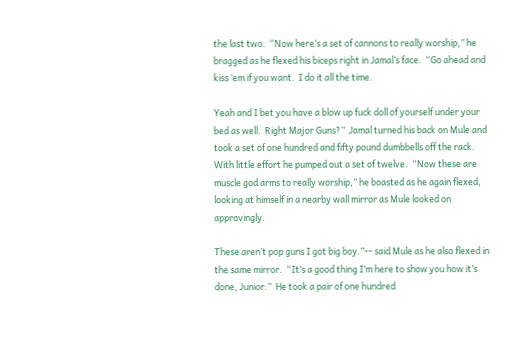the last two.  “Now here’s a set of cannons to really worship,” he bragged as he flexed his biceps right in Jamal’s face.  “Go ahead and kiss ‘em if you want.  I do it all the time.

Yeah and I bet you have a blow up fuck doll of yourself under your bed as well.  Right Major Guns?”  Jamal turned his back on Mule and took a set of one hundred and fifty pound dumbbells off the rack.  With little effort he pumped out a set of twelve.  “Now these are muscle god arms to really worship,” he boasted as he again flexed, looking at himself in a nearby wall mirror as Mule looked on approvingly.

These aren’t pop guns I got big boy.”-- said Mule as he also flexed in the same mirror.  “It’s a good thing I’m here to show you how it’s done, Junior.”  He took a pair of one hundred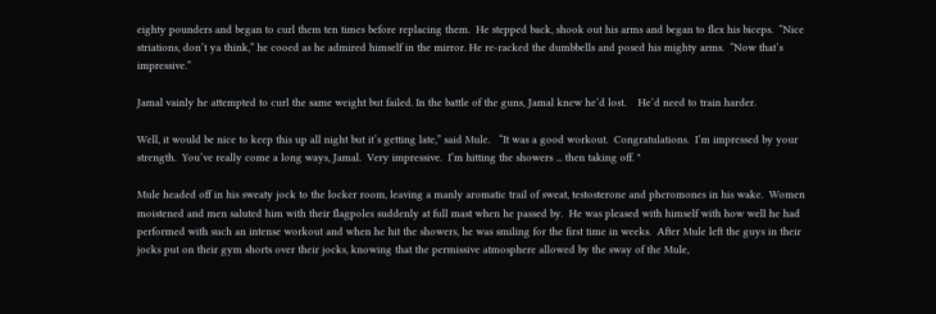eighty pounders and began to curl them ten times before replacing them.  He stepped back, shook out his arms and began to flex his biceps.  “Nice striations, don’t ya think,” he cooed as he admired himself in the mirror. He re-racked the dumbbells and posed his mighty arms.  “Now that’s impressive.”

Jamal vainly he attempted to curl the same weight but failed. In the battle of the guns, Jamal knew he’d lost.    He’d need to train harder.

Well, it would be nice to keep this up all night but it’s getting late,” said Mule.   “It was a good workout.  Congratulations.  I’m impressed by your strength.  You’ve really come a long ways, Jamal.  Very impressive.  I’m hitting the showers ... then taking off. "

Mule headed off in his sweaty jock to the locker room, leaving a manly aromatic trail of sweat, testosterone and pheromones in his wake.  Women moistened and men saluted him with their flagpoles suddenly at full mast when he passed by.  He was pleased with himself with how well he had performed with such an intense workout and when he hit the showers, he was smiling for the first time in weeks.  After Mule left the guys in their jocks put on their gym shorts over their jocks, knowing that the permissive atmosphere allowed by the sway of the Mule,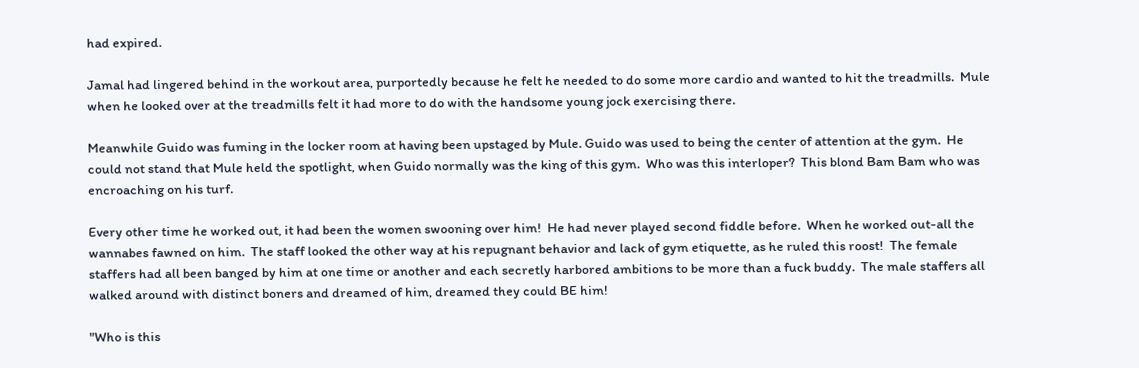had expired.

Jamal had lingered behind in the workout area, purportedly because he felt he needed to do some more cardio and wanted to hit the treadmills.  Mule when he looked over at the treadmills felt it had more to do with the handsome young jock exercising there.

Meanwhile Guido was fuming in the locker room at having been upstaged by Mule. Guido was used to being the center of attention at the gym.  He could not stand that Mule held the spotlight, when Guido normally was the king of this gym.  Who was this interloper?  This blond Bam Bam who was encroaching on his turf.

Every other time he worked out, it had been the women swooning over him!  He had never played second fiddle before.  When he worked out-all the wannabes fawned on him.  The staff looked the other way at his repugnant behavior and lack of gym etiquette, as he ruled this roost!  The female staffers had all been banged by him at one time or another and each secretly harbored ambitions to be more than a fuck buddy.  The male staffers all walked around with distinct boners and dreamed of him, dreamed they could BE him!

"Who is this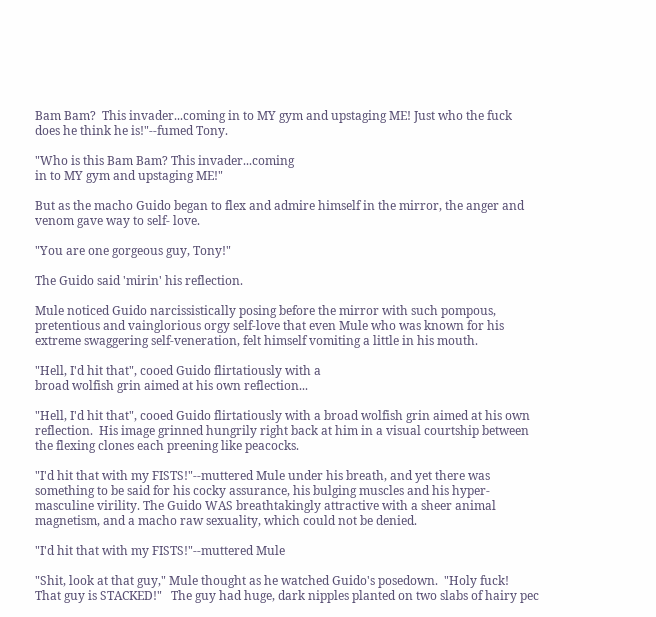Bam Bam?  This invader...coming in to MY gym and upstaging ME! Just who the fuck does he think he is!"--fumed Tony.

"Who is this Bam Bam? This invader...coming
in to MY gym and upstaging ME!"

But as the macho Guido began to flex and admire himself in the mirror, the anger and venom gave way to self- love.

"You are one gorgeous guy, Tony!"

The Guido said 'mirin' his reflection.

Mule noticed Guido narcissistically posing before the mirror with such pompous, pretentious and vainglorious orgy self-love that even Mule who was known for his extreme swaggering self-veneration, felt himself vomiting a little in his mouth.

"Hell, I'd hit that", cooed Guido flirtatiously with a
broad wolfish grin aimed at his own reflection...

"Hell, I'd hit that", cooed Guido flirtatiously with a broad wolfish grin aimed at his own  reflection.  His image grinned hungrily right back at him in a visual courtship between the flexing clones each preening like peacocks.

"I'd hit that with my FISTS!"--muttered Mule under his breath, and yet there was something to be said for his cocky assurance, his bulging muscles and his hyper-masculine virility. The Guido WAS breathtakingly attractive with a sheer animal magnetism, and a macho raw sexuality, which could not be denied.

"I'd hit that with my FISTS!"--muttered Mule

"Shit, look at that guy," Mule thought as he watched Guido's posedown.  "Holy fuck!
That guy is STACKED!"   The guy had huge, dark nipples planted on two slabs of hairy pec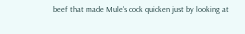beef that made Mule's cock quicken just by looking at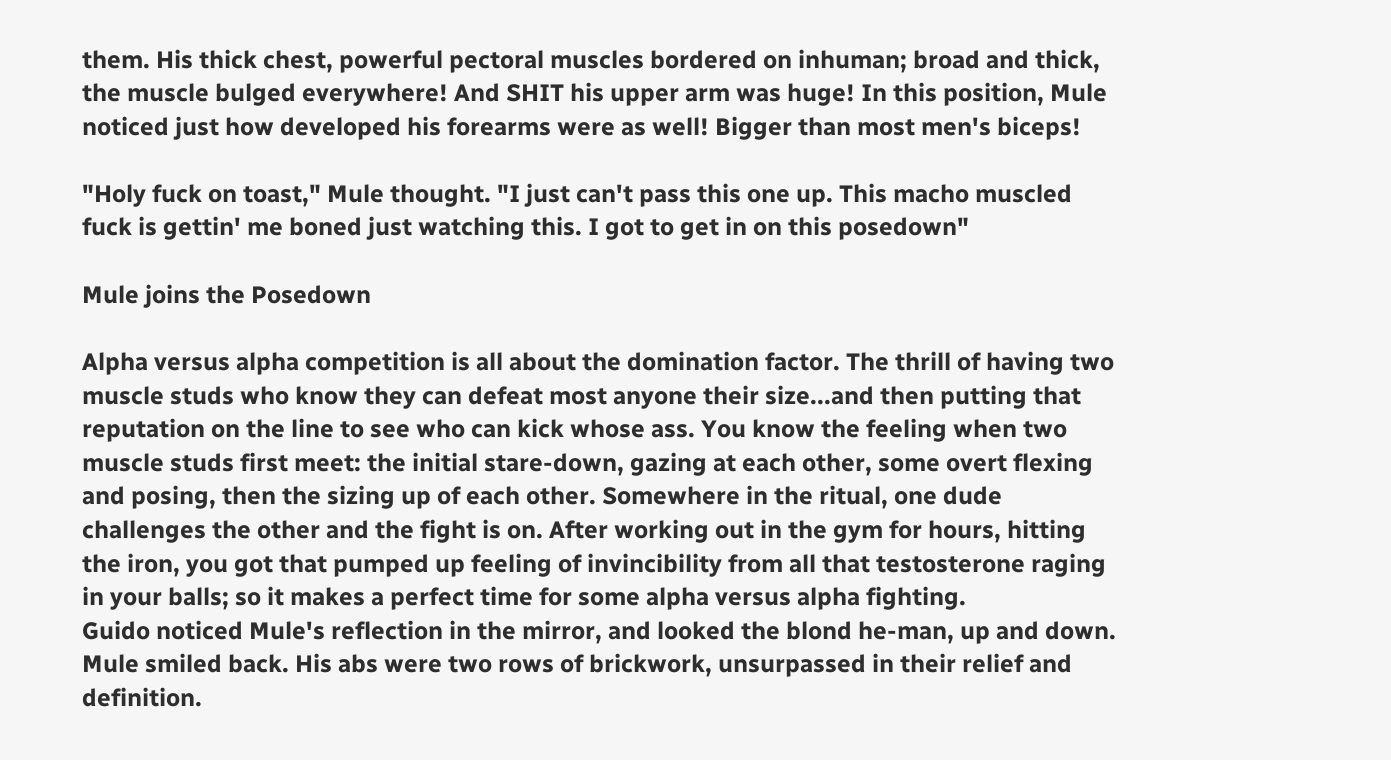them. His thick chest, powerful pectoral muscles bordered on inhuman; broad and thick, the muscle bulged everywhere! And SHIT his upper arm was huge! In this position, Mule noticed just how developed his forearms were as well! Bigger than most men's biceps!

"Holy fuck on toast," Mule thought. "I just can't pass this one up. This macho muscled fuck is gettin' me boned just watching this. I got to get in on this posedown"

Mule joins the Posedown

Alpha versus alpha competition is all about the domination factor. The thrill of having two muscle studs who know they can defeat most anyone their size...and then putting that reputation on the line to see who can kick whose ass. You know the feeling when two muscle studs first meet: the initial stare-down, gazing at each other, some overt flexing and posing, then the sizing up of each other. Somewhere in the ritual, one dude challenges the other and the fight is on. After working out in the gym for hours, hitting the iron, you got that pumped up feeling of invincibility from all that testosterone raging in your balls; so it makes a perfect time for some alpha versus alpha fighting.
Guido noticed Mule's reflection in the mirror, and looked the blond he-man, up and down.
Mule smiled back. His abs were two rows of brickwork, unsurpassed in their relief and definition.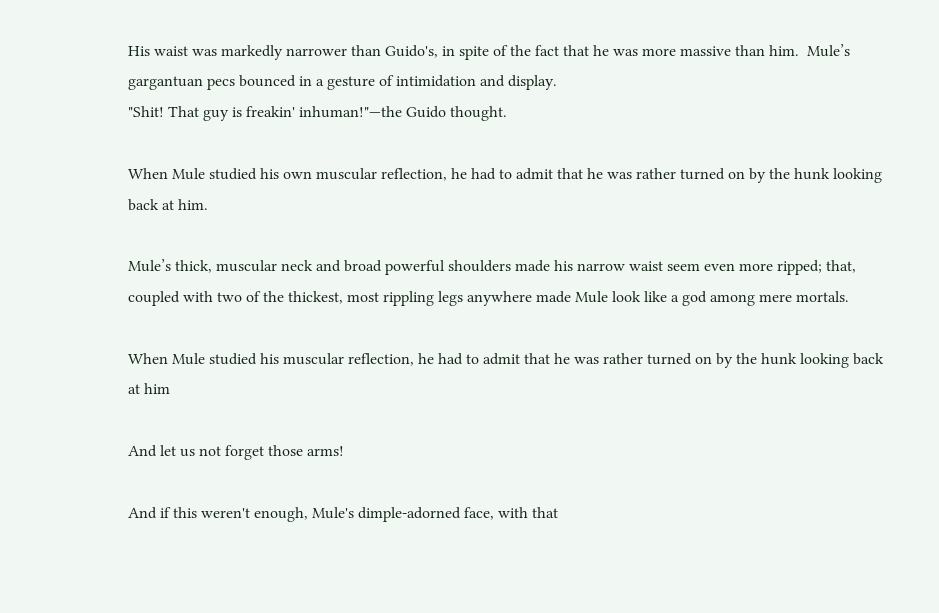His waist was markedly narrower than Guido's, in spite of the fact that he was more massive than him.  Mule’s gargantuan pecs bounced in a gesture of intimidation and display.
"Shit! That guy is freakin' inhuman!"—the Guido thought.

When Mule studied his own muscular reflection, he had to admit that he was rather turned on by the hunk looking back at him.

Mule’s thick, muscular neck and broad powerful shoulders made his narrow waist seem even more ripped; that, coupled with two of the thickest, most rippling legs anywhere made Mule look like a god among mere mortals.

When Mule studied his muscular reflection, he had to admit that he was rather turned on by the hunk looking back at him

And let us not forget those arms!

And if this weren't enough, Mule's dimple-adorned face, with that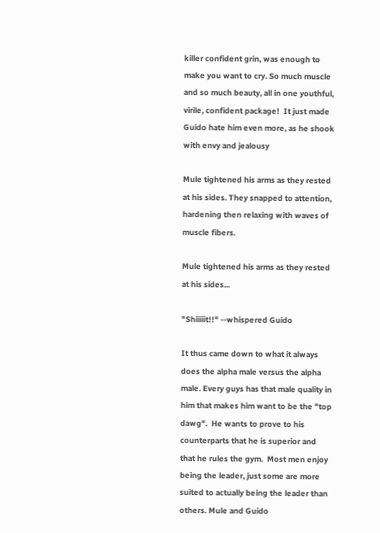killer confident grin, was enough to make you want to cry. So much muscle and so much beauty, all in one youthful, virile, confident package!  It just made Guido hate him even more, as he shook with envy and jealousy

Mule tightened his arms as they rested at his sides. They snapped to attention, hardening then relaxing with waves of muscle fibers.

Mule tightened his arms as they rested at his sides...

"Shiiiiit!!" --whispered Guido

It thus came down to what it always does the alpha male versus the alpha male. Every guys has that male quality in him that makes him want to be the "top dawg".  He wants to prove to his counterparts that he is superior and that he rules the gym.  Most men enjoy being the leader, just some are more suited to actually being the leader than others. Mule and Guido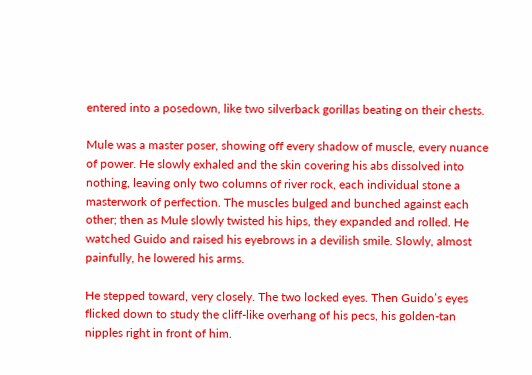entered into a posedown, like two silverback gorillas beating on their chests.

Mule was a master poser, showing off every shadow of muscle, every nuance of power. He slowly exhaled and the skin covering his abs dissolved into nothing, leaving only two columns of river rock, each individual stone a masterwork of perfection. The muscles bulged and bunched against each other; then as Mule slowly twisted his hips, they expanded and rolled. He watched Guido and raised his eyebrows in a devilish smile. Slowly, almost painfully, he lowered his arms.

He stepped toward, very closely. The two locked eyes. Then Guido’s eyes flicked down to study the cliff-like overhang of his pecs, his golden-tan nipples right in front of him.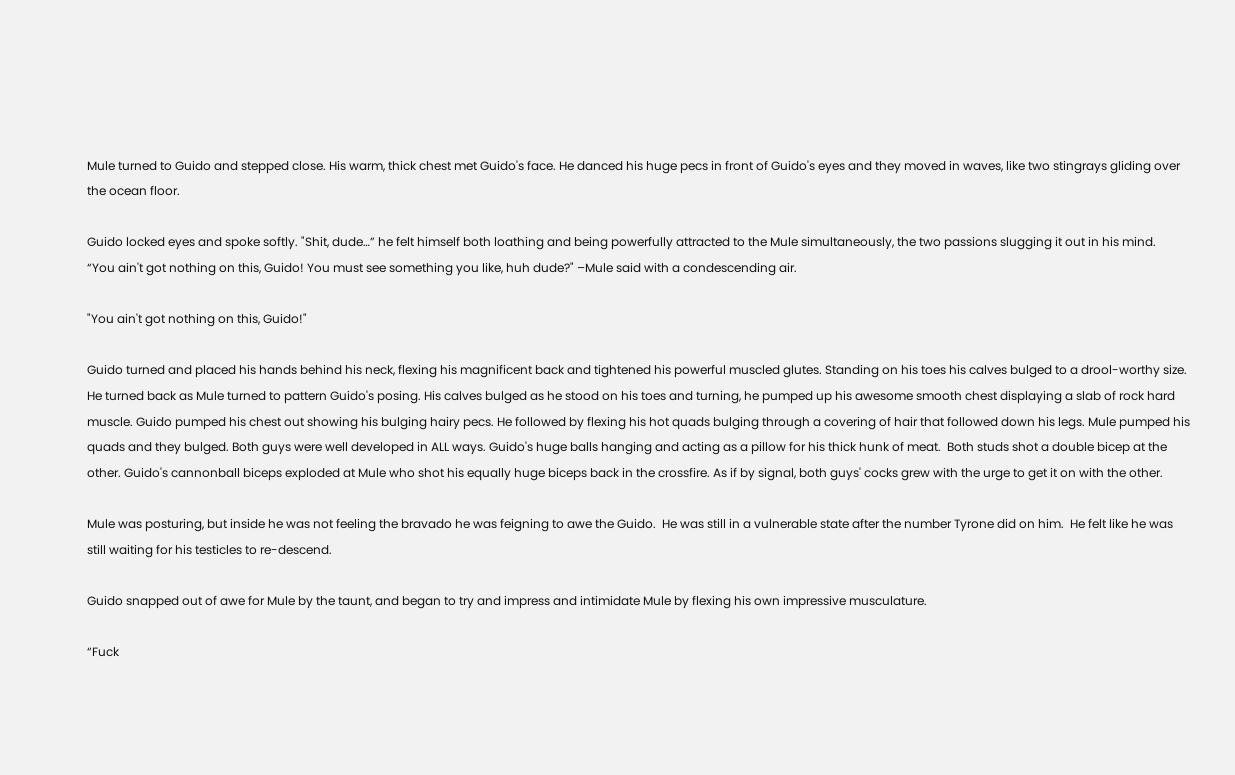Mule turned to Guido and stepped close. His warm, thick chest met Guido's face. He danced his huge pecs in front of Guido's eyes and they moved in waves, like two stingrays gliding over the ocean floor.

Guido locked eyes and spoke softly. "Shit, dude…” he felt himself both loathing and being powerfully attracted to the Mule simultaneously, the two passions slugging it out in his mind.
“You ain't got nothing on this, Guido! You must see something you like, huh dude?" –Mule said with a condescending air.

"You ain't got nothing on this, Guido!"

Guido turned and placed his hands behind his neck, flexing his magnificent back and tightened his powerful muscled glutes. Standing on his toes his calves bulged to a drool-worthy size. He turned back as Mule turned to pattern Guido's posing. His calves bulged as he stood on his toes and turning, he pumped up his awesome smooth chest displaying a slab of rock hard muscle. Guido pumped his chest out showing his bulging hairy pecs. He followed by flexing his hot quads bulging through a covering of hair that followed down his legs. Mule pumped his quads and they bulged. Both guys were well developed in ALL ways. Guido's huge balls hanging and acting as a pillow for his thick hunk of meat.  Both studs shot a double bicep at the other. Guido's cannonball biceps exploded at Mule who shot his equally huge biceps back in the crossfire. As if by signal, both guys' cocks grew with the urge to get it on with the other.

Mule was posturing, but inside he was not feeling the bravado he was feigning to awe the Guido.  He was still in a vulnerable state after the number Tyrone did on him.  He felt like he was still waiting for his testicles to re-descend.

Guido snapped out of awe for Mule by the taunt, and began to try and impress and intimidate Mule by flexing his own impressive musculature.

“Fuck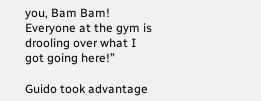you, Bam Bam!  Everyone at the gym is drooling over what I got going here!”

Guido took advantage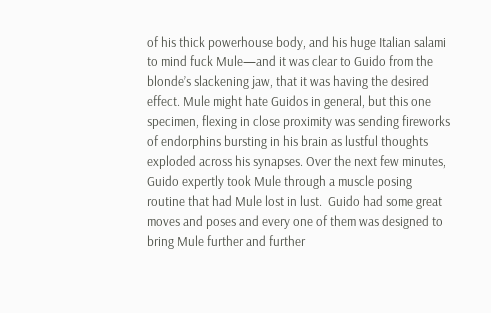of his thick powerhouse body, and his huge Italian salami to mind fuck Mule—and it was clear to Guido from the blonde’s slackening jaw, that it was having the desired effect. Mule might hate Guidos in general, but this one specimen, flexing in close proximity was sending fireworks of endorphins bursting in his brain as lustful thoughts exploded across his synapses. Over the next few minutes, Guido expertly took Mule through a muscle posing routine that had Mule lost in lust.  Guido had some great moves and poses and every one of them was designed to bring Mule further and further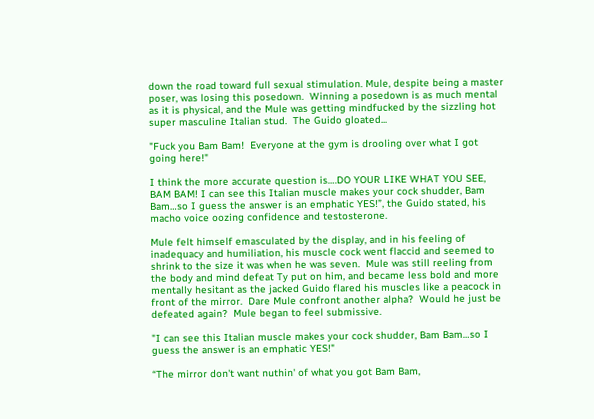down the road toward full sexual stimulation. Mule, despite being a master poser, was losing this posedown.  Winning a posedown is as much mental as it is physical, and the Mule was getting mindfucked by the sizzling hot super masculine Italian stud.  The Guido gloated...

"Fuck you Bam Bam!  Everyone at the gym is drooling over what I got going here!"

I think the more accurate question is….DO YOUR LIKE WHAT YOU SEE, BAM BAM! I can see this Italian muscle makes your cock shudder, Bam Bam…so I guess the answer is an emphatic YES!”, the Guido stated, his macho voice oozing confidence and testosterone.

Mule felt himself emasculated by the display, and in his feeling of inadequacy and humiliation, his muscle cock went flaccid and seemed to shrink to the size it was when he was seven.  Mule was still reeling from the body and mind defeat Ty put on him, and became less bold and more mentally hesitant as the jacked Guido flared his muscles like a peacock in front of the mirror.  Dare Mule confront another alpha?  Would he just be defeated again?  Mule began to feel submissive.

"I can see this Italian muscle makes your cock shudder, Bam Bam…so I guess the answer is an emphatic YES!"

“The mirror don't want nuthin' of what you got Bam Bam,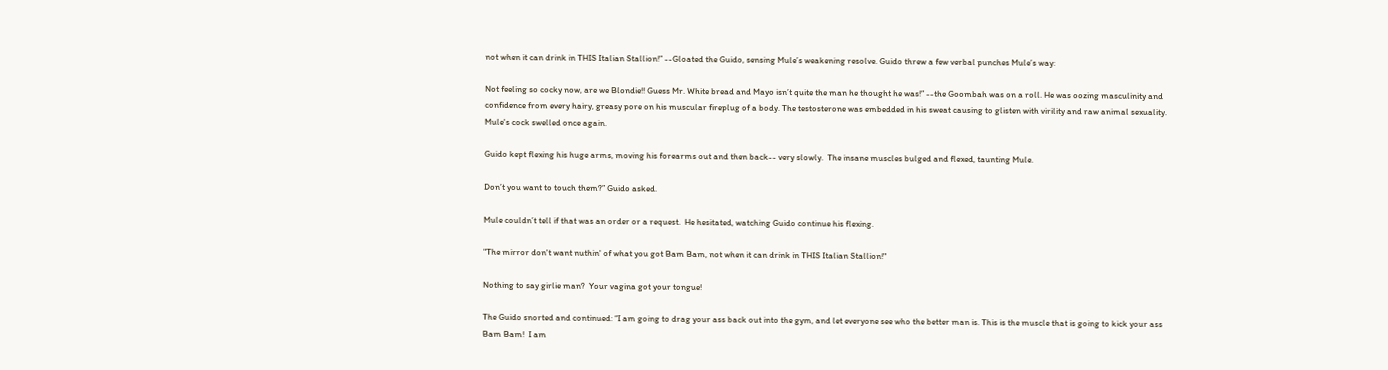not when it can drink in THIS Italian Stallion!” --Gloated the Guido, sensing Mule’s weakening resolve. Guido threw a few verbal punches Mule’s way:

Not feeling so cocky now, are we Blondie!! Guess Mr. White bread and Mayo isn’t quite the man he thought he was!” --the Goombah was on a roll. He was oozing masculinity and confidence from every hairy, greasy pore on his muscular fireplug of a body. The testosterone was embedded in his sweat causing to glisten with virility and raw animal sexuality. Mule's cock swelled once again.

Guido kept flexing his huge arms, moving his forearms out and then back-- very slowly.  The insane muscles bulged and flexed, taunting Mule.

Don’t you want to touch them?” Guido asked.

Mule couldn’t tell if that was an order or a request.  He hesitated, watching Guido continue his flexing.

"The mirror don't want nuthin' of what you got Bam Bam, not when it can drink in THIS Italian Stallion!"

Nothing to say girlie man?  Your vagina got your tongue!

The Guido snorted and continued: “I am going to drag your ass back out into the gym, and let everyone see who the better man is. This is the muscle that is going to kick your ass Bam Bam!  I am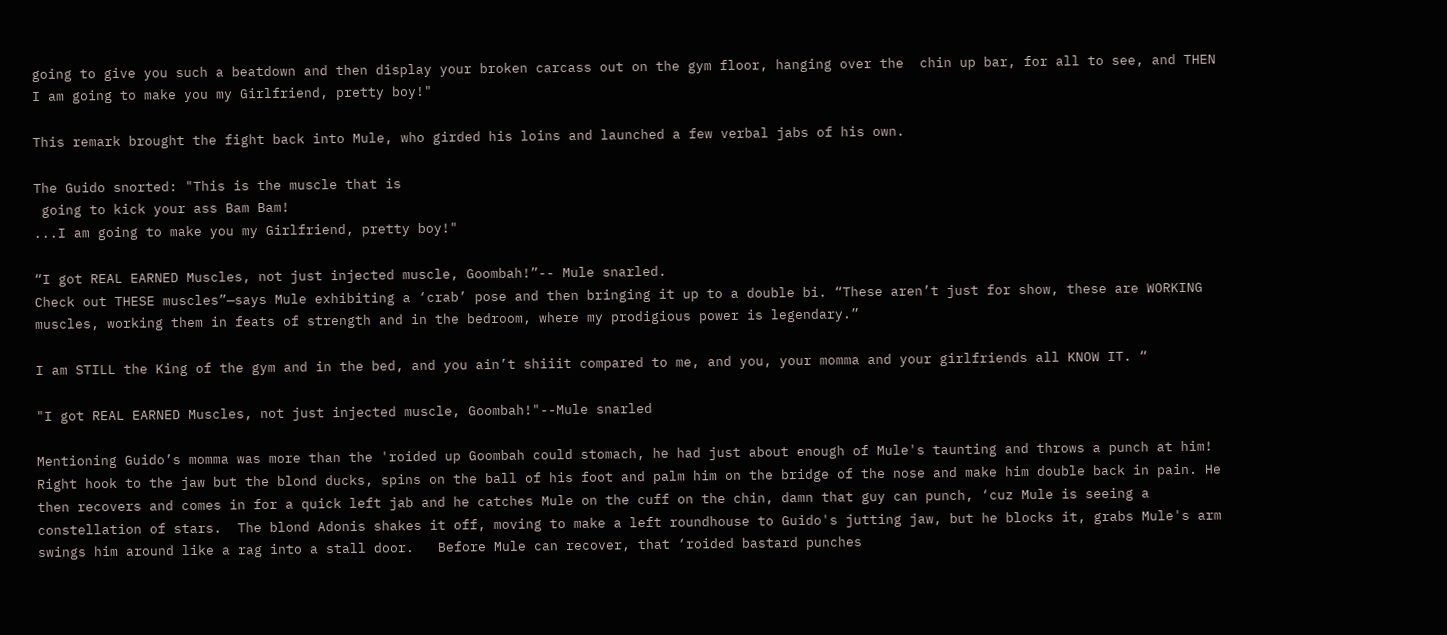going to give you such a beatdown and then display your broken carcass out on the gym floor, hanging over the  chin up bar, for all to see, and THEN I am going to make you my Girlfriend, pretty boy!"

This remark brought the fight back into Mule, who girded his loins and launched a few verbal jabs of his own.

The Guido snorted: "This is the muscle that is
 going to kick your ass Bam Bam!
...I am going to make you my Girlfriend, pretty boy!"

“I got REAL EARNED Muscles, not just injected muscle, Goombah!”-- Mule snarled.
Check out THESE muscles”—says Mule exhibiting a ‘crab’ pose and then bringing it up to a double bi. “These aren’t just for show, these are WORKING muscles, working them in feats of strength and in the bedroom, where my prodigious power is legendary.”

I am STILL the King of the gym and in the bed, and you ain’t shiiit compared to me, and you, your momma and your girlfriends all KNOW IT. “

"I got REAL EARNED Muscles, not just injected muscle, Goombah!"--Mule snarled

Mentioning Guido’s momma was more than the 'roided up Goombah could stomach, he had just about enough of Mule's taunting and throws a punch at him!  Right hook to the jaw but the blond ducks, spins on the ball of his foot and palm him on the bridge of the nose and make him double back in pain. He then recovers and comes in for a quick left jab and he catches Mule on the cuff on the chin, damn that guy can punch, ‘cuz Mule is seeing a constellation of stars.  The blond Adonis shakes it off, moving to make a left roundhouse to Guido's jutting jaw, but he blocks it, grabs Mule's arm swings him around like a rag into a stall door.   Before Mule can recover, that ‘roided bastard punches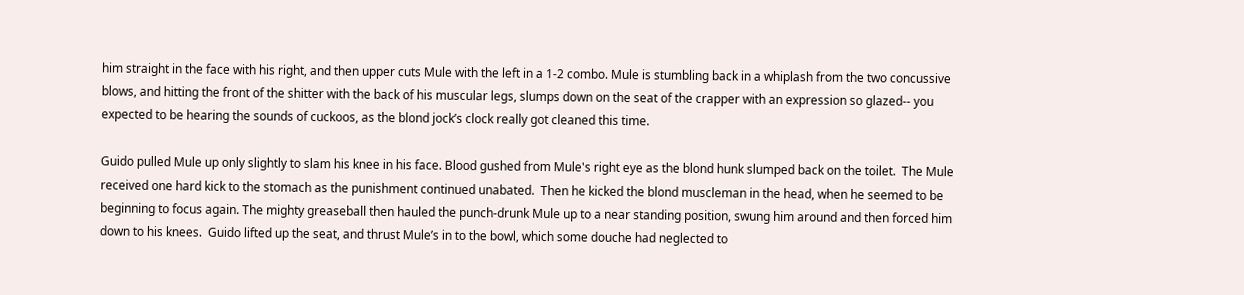him straight in the face with his right, and then upper cuts Mule with the left in a 1-2 combo. Mule is stumbling back in a whiplash from the two concussive blows, and hitting the front of the shitter with the back of his muscular legs, slumps down on the seat of the crapper with an expression so glazed-- you expected to be hearing the sounds of cuckoos, as the blond jock’s clock really got cleaned this time.

Guido pulled Mule up only slightly to slam his knee in his face. Blood gushed from Mule's right eye as the blond hunk slumped back on the toilet.  The Mule received one hard kick to the stomach as the punishment continued unabated.  Then he kicked the blond muscleman in the head, when he seemed to be beginning to focus again. The mighty greaseball then hauled the punch-drunk Mule up to a near standing position, swung him around and then forced him down to his knees.  Guido lifted up the seat, and thrust Mule’s in to the bowl, which some douche had neglected to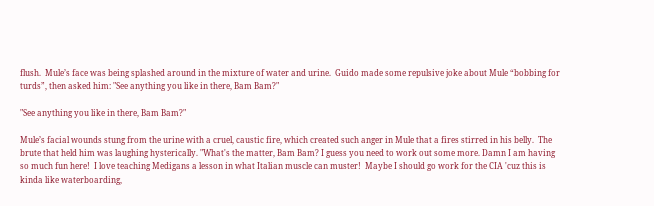flush.  Mule’s face was being splashed around in the mixture of water and urine.  Guido made some repulsive joke about Mule “bobbing for turds”, then asked him: "See anything you like in there, Bam Bam?"

"See anything you like in there, Bam Bam?"

Mule’s facial wounds stung from the urine with a cruel, caustic fire, which created such anger in Mule that a fires stirred in his belly.  The brute that held him was laughing hysterically. "What's the matter, Bam Bam? I guess you need to work out some more. Damn I am having so much fun here!  I love teaching Medigans a lesson in what Italian muscle can muster!  Maybe I should go work for the CIA 'cuz this is kinda like waterboarding,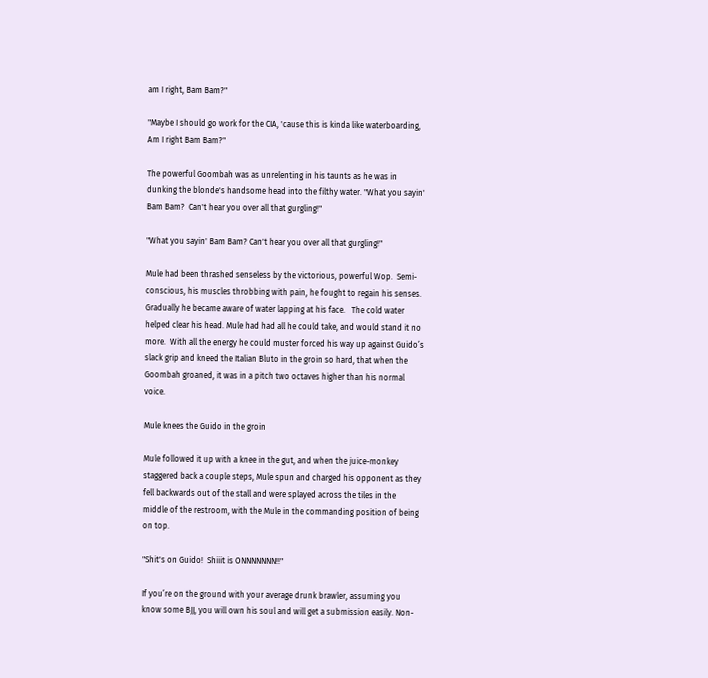am I right, Bam Bam?"

"Maybe I should go work for the CIA, 'cause this is kinda like waterboarding, Am I right Bam Bam?"

The powerful Goombah was as unrelenting in his taunts as he was in dunking the blonde's handsome head into the filthy water. "What you sayin' Bam Bam?  Can't hear you over all that gurgling!"

"What you sayin' Bam Bam? Can't hear you over all that gurgling!"

Mule had been thrashed senseless by the victorious, powerful Wop.  Semi-conscious, his muscles throbbing with pain, he fought to regain his senses.  Gradually he became aware of water lapping at his face.   The cold water helped clear his head. Mule had had all he could take, and would stand it no more.  With all the energy he could muster forced his way up against Guido’s slack grip and kneed the Italian Bluto in the groin so hard, that when the Goombah groaned, it was in a pitch two octaves higher than his normal voice.

Mule knees the Guido in the groin

Mule followed it up with a knee in the gut, and when the juice-monkey staggered back a couple steps, Mule spun and charged his opponent as they fell backwards out of the stall and were splayed across the tiles in the middle of the restroom, with the Mule in the commanding position of being on top.

"Shit's on Guido!  Shiiit is ONNNNNNN!!"

If you’re on the ground with your average drunk brawler, assuming you know some BJJ, you will own his soul and will get a submission easily. Non-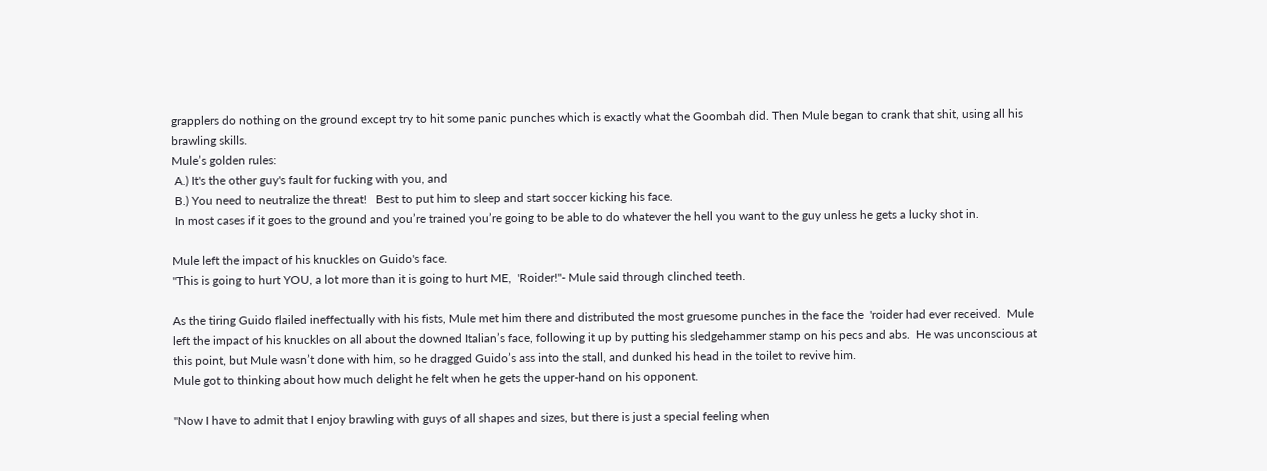grapplers do nothing on the ground except try to hit some panic punches which is exactly what the Goombah did. Then Mule began to crank that shit, using all his brawling skills.
Mule’s golden rules:
 A.) It's the other guy's fault for fucking with you, and
 B.) You need to neutralize the threat!   Best to put him to sleep and start soccer kicking his face.
 In most cases if it goes to the ground and you’re trained you’re going to be able to do whatever the hell you want to the guy unless he gets a lucky shot in.

Mule left the impact of his knuckles on Guido's face.
"This is going to hurt YOU, a lot more than it is going to hurt ME,  'Roider!"- Mule said through clinched teeth.

As the tiring Guido flailed ineffectually with his fists, Mule met him there and distributed the most gruesome punches in the face the  'roider had ever received.  Mule left the impact of his knuckles on all about the downed Italian’s face, following it up by putting his sledgehammer stamp on his pecs and abs.  He was unconscious at this point, but Mule wasn’t done with him, so he dragged Guido’s ass into the stall, and dunked his head in the toilet to revive him.
Mule got to thinking about how much delight he felt when he gets the upper-hand on his opponent.

"Now I have to admit that I enjoy brawling with guys of all shapes and sizes, but there is just a special feeling when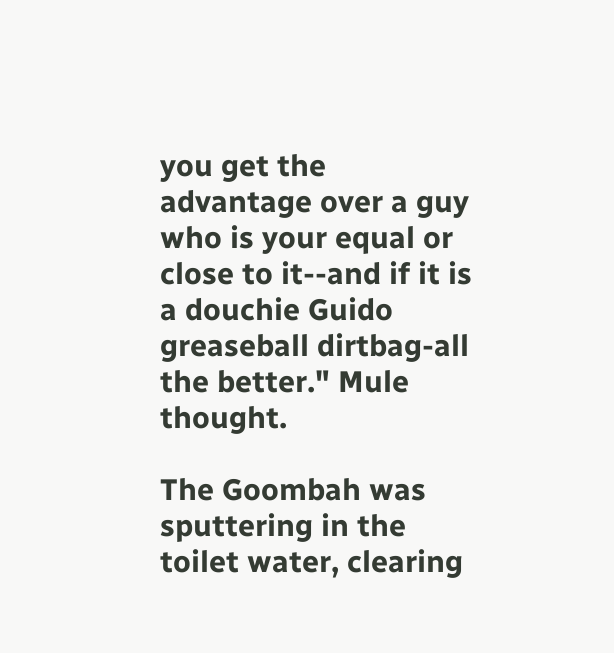you get the advantage over a guy who is your equal or close to it--and if it is a douchie Guido greaseball dirtbag-all the better." Mule thought.

The Goombah was sputtering in the toilet water, clearing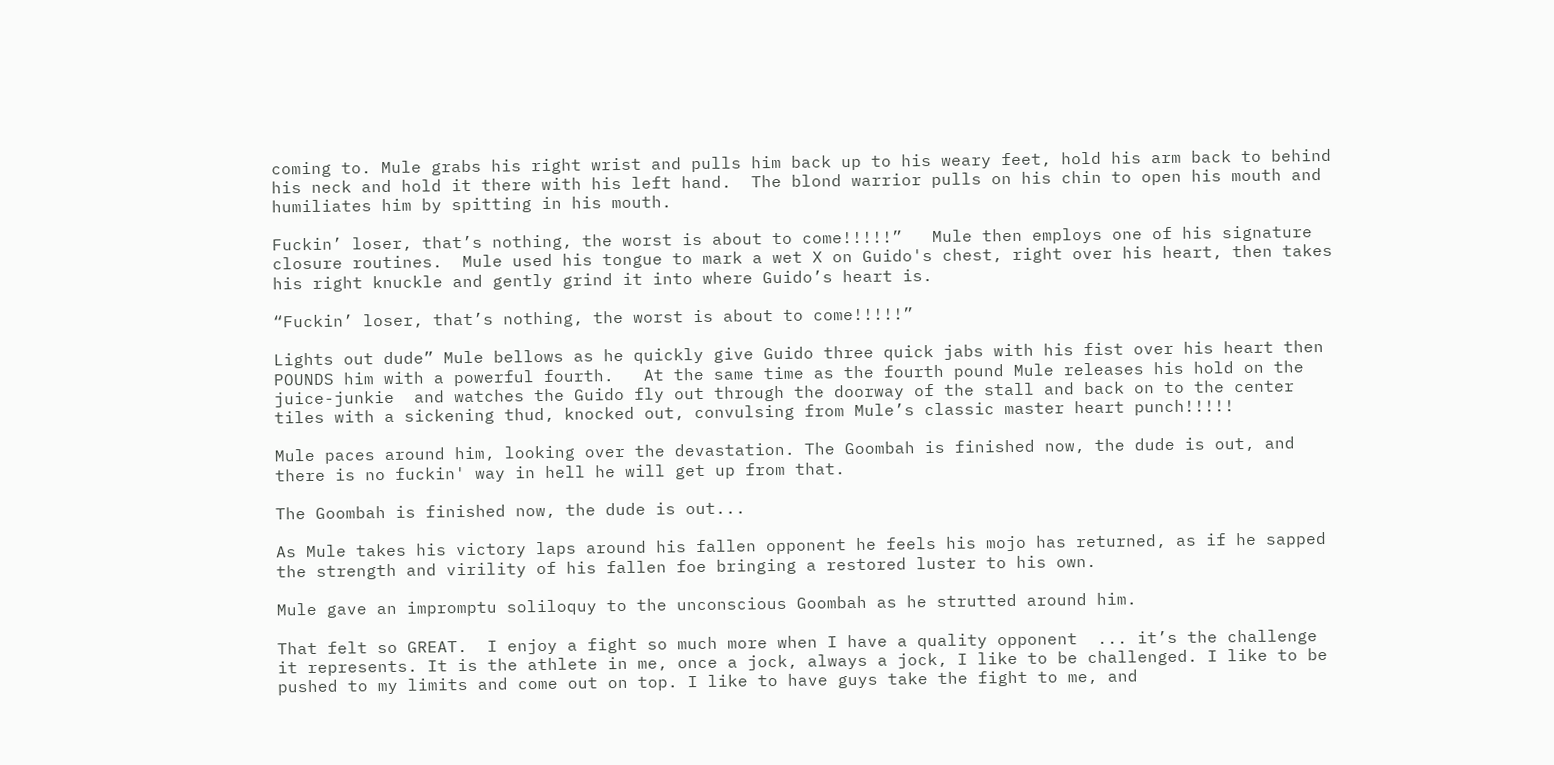coming to. Mule grabs his right wrist and pulls him back up to his weary feet, hold his arm back to behind his neck and hold it there with his left hand.  The blond warrior pulls on his chin to open his mouth and humiliates him by spitting in his mouth.

Fuckin’ loser, that’s nothing, the worst is about to come!!!!!”   Mule then employs one of his signature closure routines.  Mule used his tongue to mark a wet X on Guido's chest, right over his heart, then takes his right knuckle and gently grind it into where Guido’s heart is.

“Fuckin’ loser, that’s nothing, the worst is about to come!!!!!”

Lights out dude” Mule bellows as he quickly give Guido three quick jabs with his fist over his heart then POUNDS him with a powerful fourth.   At the same time as the fourth pound Mule releases his hold on the juice-junkie  and watches the Guido fly out through the doorway of the stall and back on to the center tiles with a sickening thud, knocked out, convulsing from Mule’s classic master heart punch!!!!!

Mule paces around him, looking over the devastation. The Goombah is finished now, the dude is out, and there is no fuckin' way in hell he will get up from that.

The Goombah is finished now, the dude is out...

As Mule takes his victory laps around his fallen opponent he feels his mojo has returned, as if he sapped the strength and virility of his fallen foe bringing a restored luster to his own.

Mule gave an impromptu soliloquy to the unconscious Goombah as he strutted around him.

That felt so GREAT.  I enjoy a fight so much more when I have a quality opponent  ... it’s the challenge it represents. It is the athlete in me, once a jock, always a jock, I like to be challenged. I like to be pushed to my limits and come out on top. I like to have guys take the fight to me, and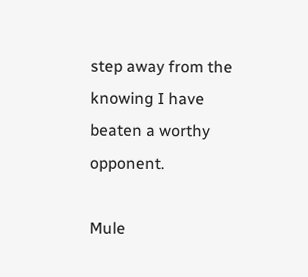step away from the knowing I have beaten a worthy opponent.

Mule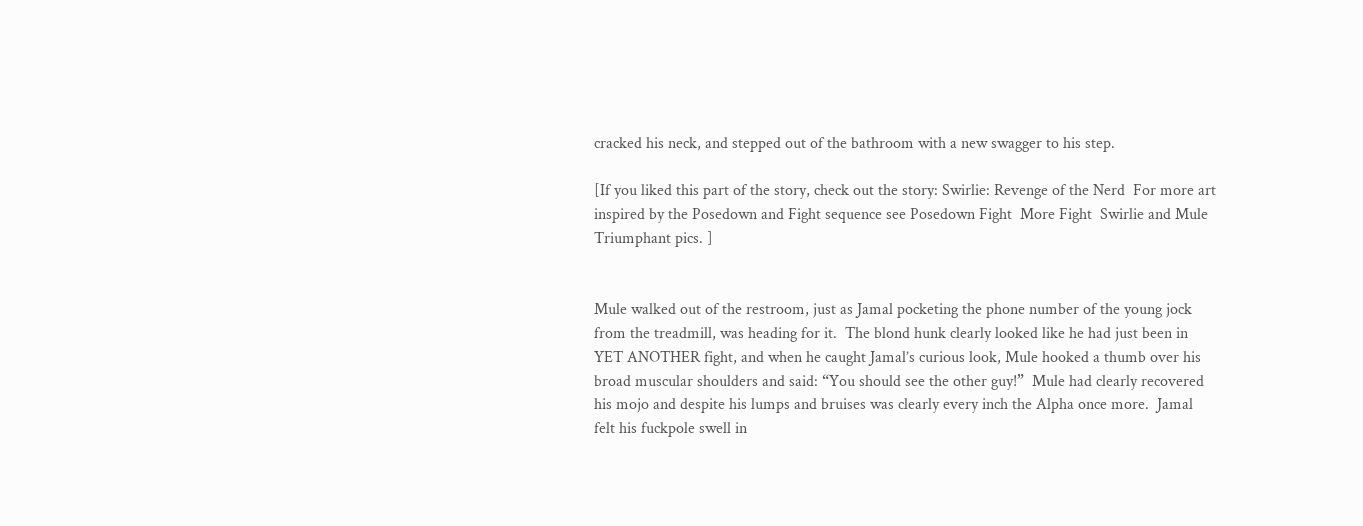cracked his neck, and stepped out of the bathroom with a new swagger to his step.

[If you liked this part of the story, check out the story: Swirlie: Revenge of the Nerd  For more art inspired by the Posedown and Fight sequence see Posedown Fight  More Fight  Swirlie and Mule Triumphant pics. ]


Mule walked out of the restroom, just as Jamal pocketing the phone number of the young jock from the treadmill, was heading for it.  The blond hunk clearly looked like he had just been in YET ANOTHER fight, and when he caught Jamal’s curious look, Mule hooked a thumb over his broad muscular shoulders and said: “You should see the other guy!”  Mule had clearly recovered his mojo and despite his lumps and bruises was clearly every inch the Alpha once more.  Jamal felt his fuckpole swell in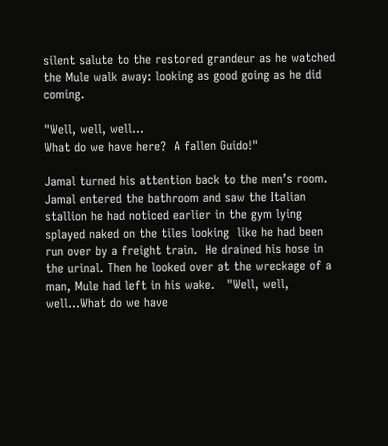silent salute to the restored grandeur as he watched the Mule walk away: looking as good going as he did coming.

"Well, well, well...
What do we have here?  A fallen Guido!"

Jamal turned his attention back to the men’s room.   Jamal entered the bathroom and saw the Italian stallion he had noticed earlier in the gym lying splayed naked on the tiles looking  like he had been run over by a freight train.  He drained his hose in the urinal. Then he looked over at the wreckage of a man, Mule had left in his wake.   "Well, well, well...What do we have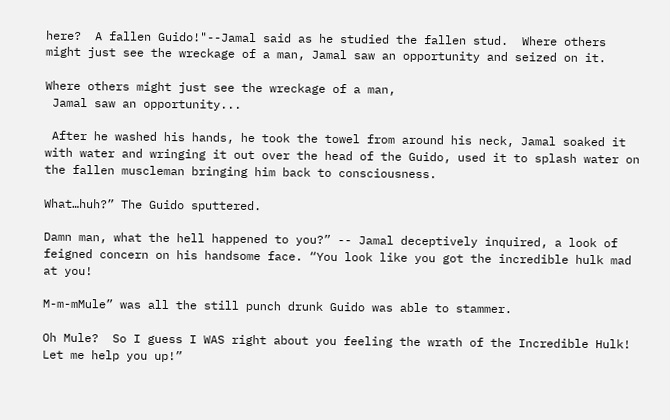here?  A fallen Guido!"--Jamal said as he studied the fallen stud.  Where others might just see the wreckage of a man, Jamal saw an opportunity and seized on it.

Where others might just see the wreckage of a man,
 Jamal saw an opportunity...

 After he washed his hands, he took the towel from around his neck, Jamal soaked it with water and wringing it out over the head of the Guido, used it to splash water on the fallen muscleman bringing him back to consciousness.

What…huh?” The Guido sputtered.

Damn man, what the hell happened to you?” -- Jamal deceptively inquired, a look of feigned concern on his handsome face. “You look like you got the incredible hulk mad at you!

M-m-mMule” was all the still punch drunk Guido was able to stammer.

Oh Mule?  So I guess I WAS right about you feeling the wrath of the Incredible Hulk!  Let me help you up!”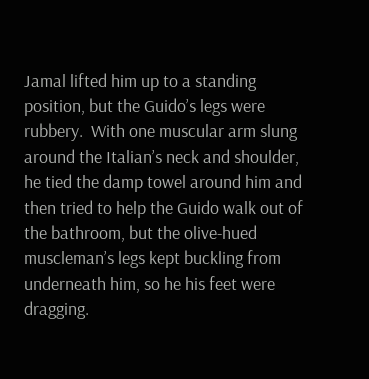Jamal lifted him up to a standing position, but the Guido’s legs were rubbery.  With one muscular arm slung around the Italian’s neck and shoulder, he tied the damp towel around him and then tried to help the Guido walk out of the bathroom, but the olive-hued muscleman’s legs kept buckling from underneath him, so he his feet were dragging.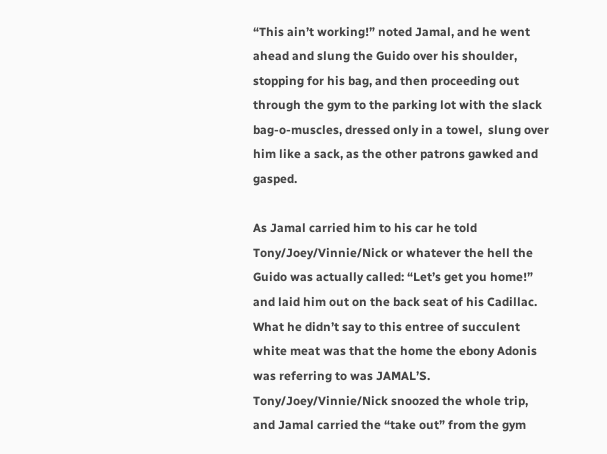“This ain’t working!” noted Jamal, and he went ahead and slung the Guido over his shoulder, stopping for his bag, and then proceeding out through the gym to the parking lot with the slack bag-o-muscles, dressed only in a towel,  slung over him like a sack, as the other patrons gawked and gasped.

As Jamal carried him to his car he told Tony/Joey/Vinnie/Nick or whatever the hell the Guido was actually called: “Let’s get you home!” and laid him out on the back seat of his Cadillac.  What he didn’t say to this entree of succulent white meat was that the home the ebony Adonis was referring to was JAMAL’S.  Tony/Joey/Vinnie/Nick snoozed the whole trip, and Jamal carried the “take out” from the gym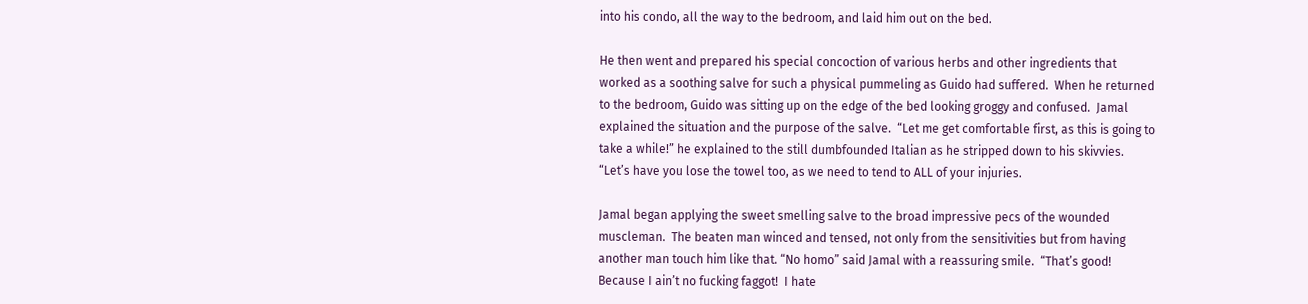into his condo, all the way to the bedroom, and laid him out on the bed.

He then went and prepared his special concoction of various herbs and other ingredients that worked as a soothing salve for such a physical pummeling as Guido had suffered.  When he returned to the bedroom, Guido was sitting up on the edge of the bed looking groggy and confused.  Jamal explained the situation and the purpose of the salve.  “Let me get comfortable first, as this is going to take a while!” he explained to the still dumbfounded Italian as he stripped down to his skivvies.  “Let’s have you lose the towel too, as we need to tend to ALL of your injuries.

Jamal began applying the sweet smelling salve to the broad impressive pecs of the wounded muscleman.  The beaten man winced and tensed, not only from the sensitivities but from having another man touch him like that. “No homo” said Jamal with a reassuring smile.  “That’s good!  Because I ain’t no fucking faggot!  I hate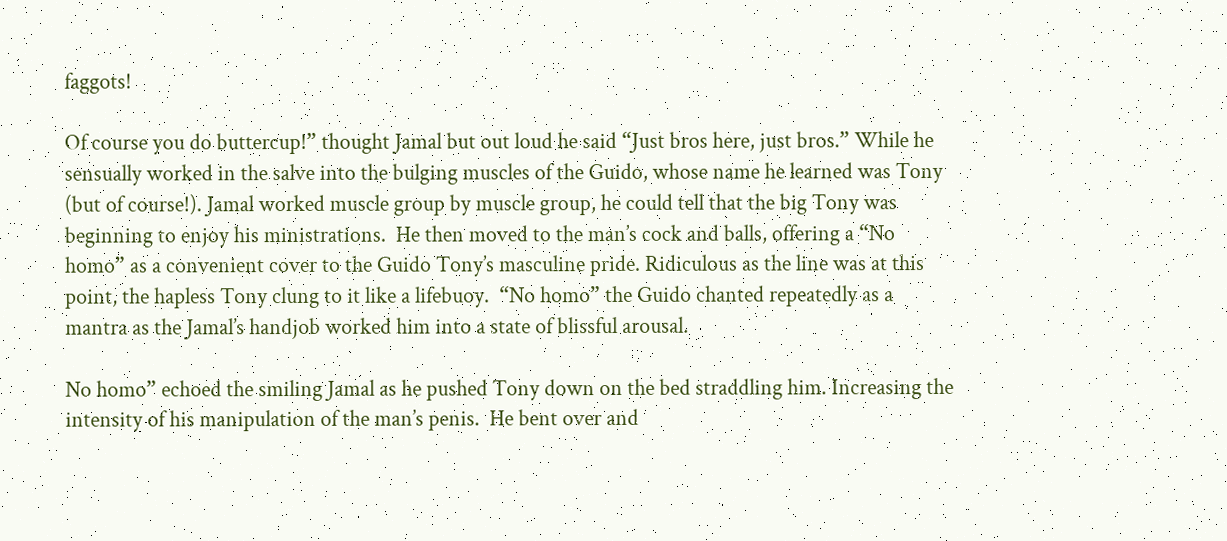faggots!

Of course you do buttercup!” thought Jamal but out loud he said “Just bros here, just bros.” While he sensually worked in the salve into the bulging muscles of the Guido, whose name he learned was Tony (but of course!). Jamal worked muscle group by muscle group, he could tell that the big Tony was beginning to enjoy his ministrations.  He then moved to the man’s cock and balls, offering a “No homo” as a convenient cover to the Guido Tony’s masculine pride. Ridiculous as the line was at this point, the hapless Tony clung to it like a lifebuoy.  “No homo” the Guido chanted repeatedly as a mantra as the Jamal’s handjob worked him into a state of blissful arousal.

No homo” echoed the smiling Jamal as he pushed Tony down on the bed straddling him. Increasing the intensity of his manipulation of the man’s penis.  He bent over and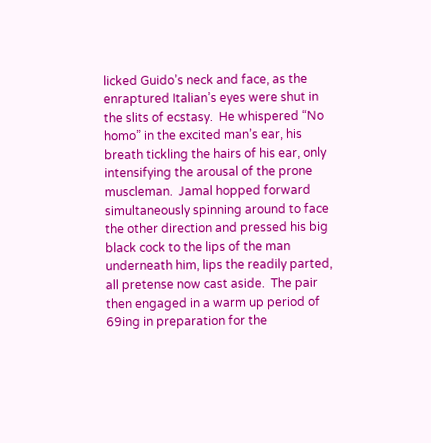licked Guido’s neck and face, as the enraptured Italian’s eyes were shut in the slits of ecstasy.  He whispered “No homo” in the excited man’s ear, his breath tickling the hairs of his ear, only intensifying the arousal of the prone muscleman.  Jamal hopped forward simultaneously spinning around to face the other direction and pressed his big black cock to the lips of the man underneath him, lips the readily parted, all pretense now cast aside.  The pair then engaged in a warm up period of 69ing in preparation for the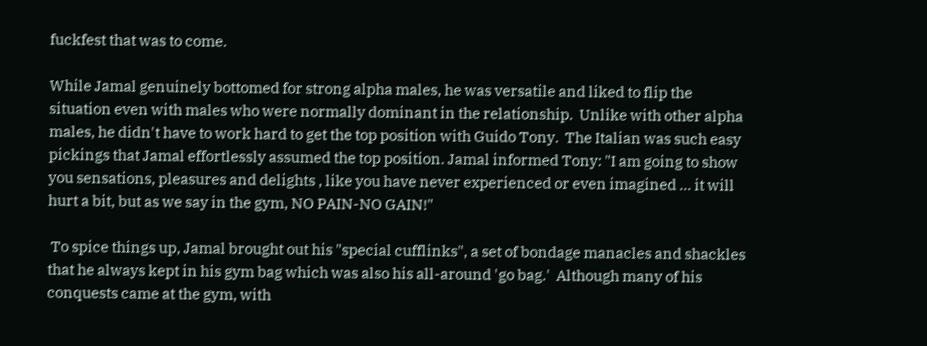fuckfest that was to come.

While Jamal genuinely bottomed for strong alpha males, he was versatile and liked to flip the situation even with males who were normally dominant in the relationship.  Unlike with other alpha males, he didn't have to work hard to get the top position with Guido Tony.  The Italian was such easy pickings that Jamal effortlessly assumed the top position. Jamal informed Tony: "I am going to show you sensations, pleasures and delights , like you have never experienced or even imagined ... it will hurt a bit, but as we say in the gym, NO PAIN-NO GAIN!"

 To spice things up, Jamal brought out his "special cufflinks", a set of bondage manacles and shackles that he always kept in his gym bag which was also his all-around 'go bag.'  Although many of his conquests came at the gym, with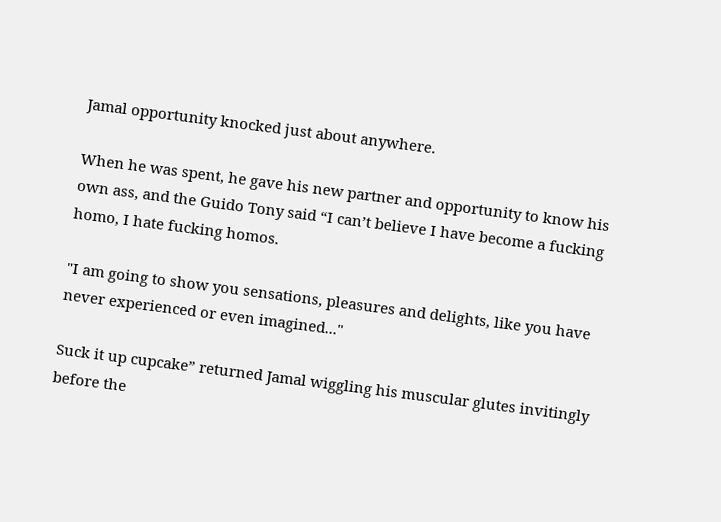Jamal opportunity knocked just about anywhere.

When he was spent, he gave his new partner and opportunity to know his own ass, and the Guido Tony said “I can’t believe I have become a fucking homo, I hate fucking homos.

"I am going to show you sensations, pleasures and delights, like you have never experienced or even imagined..."

Suck it up cupcake” returned Jamal wiggling his muscular glutes invitingly before the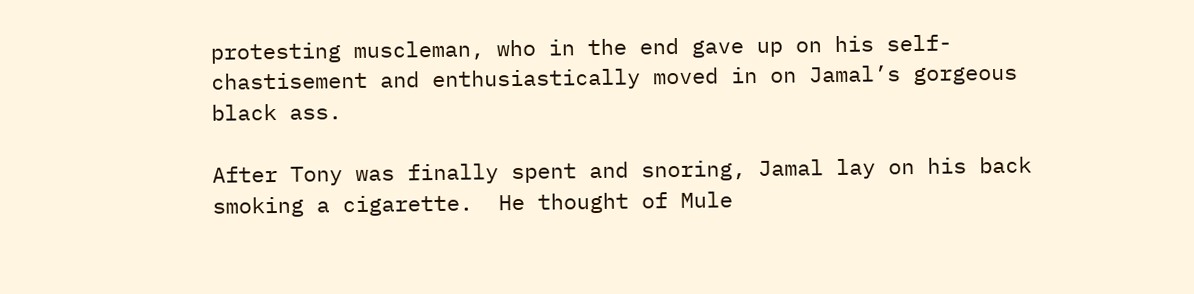protesting muscleman, who in the end gave up on his self-chastisement and enthusiastically moved in on Jamal’s gorgeous black ass.

After Tony was finally spent and snoring, Jamal lay on his back smoking a cigarette.  He thought of Mule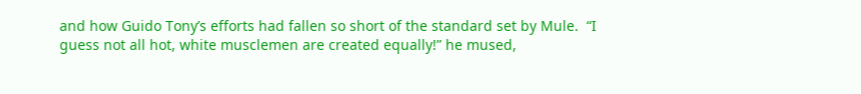and how Guido Tony’s efforts had fallen so short of the standard set by Mule.  “I guess not all hot, white musclemen are created equally!” he mused,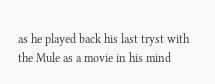as he played back his last tryst with the Mule as a movie in his mind